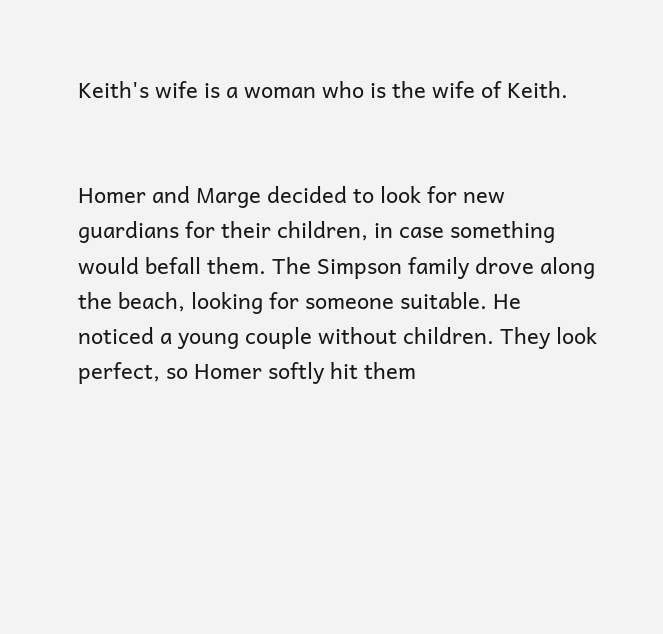Keith's wife is a woman who is the wife of Keith.


Homer and Marge decided to look for new guardians for their children, in case something would befall them. The Simpson family drove along the beach, looking for someone suitable. He noticed a young couple without children. They look perfect, so Homer softly hit them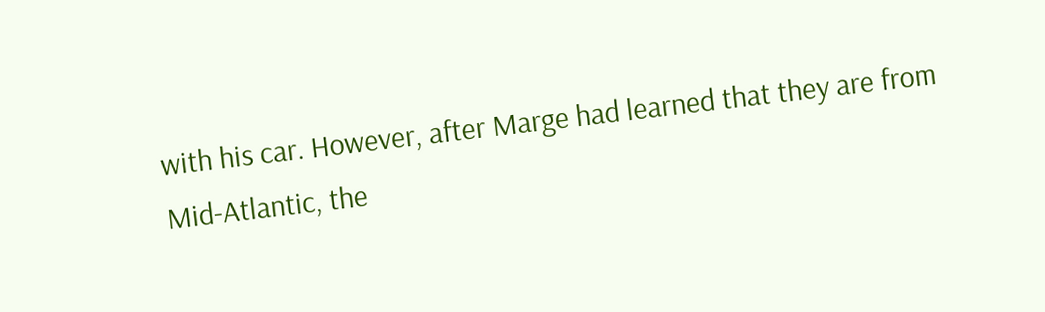with his car. However, after Marge had learned that they are from Mid-Atlantic, the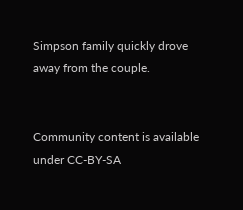Simpson family quickly drove away from the couple.


Community content is available under CC-BY-SA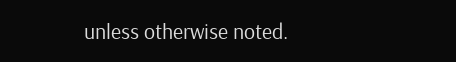unless otherwise noted.